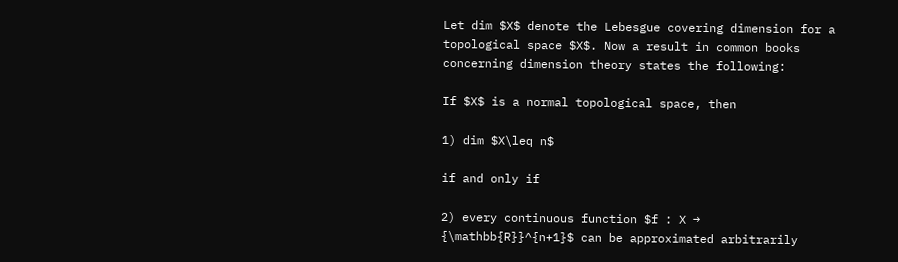Let dim $X$ denote the Lebesgue covering dimension for a topological space $X$. Now a result in common books concerning dimension theory states the following:

If $X$ is a normal topological space, then

1) dim $X\leq n$

if and only if

2) every continuous function $f : X → {\mathbb{R}}^{n+1}$ can be approximated arbitrarily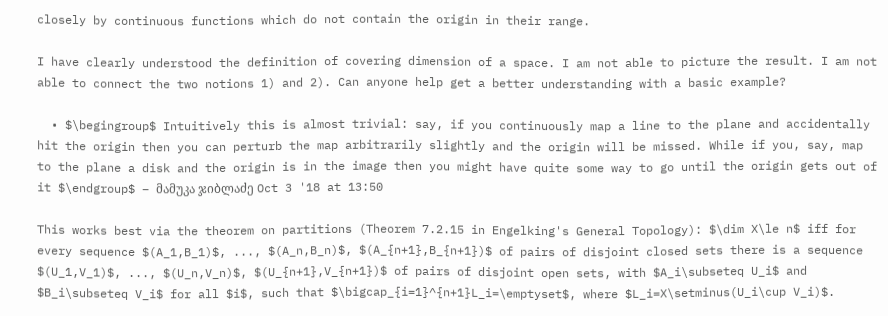closely by continuous functions which do not contain the origin in their range.

I have clearly understood the definition of covering dimension of a space. I am not able to picture the result. I am not able to connect the two notions 1) and 2). Can anyone help get a better understanding with a basic example?

  • $\begingroup$ Intuitively this is almost trivial: say, if you continuously map a line to the plane and accidentally hit the origin then you can perturb the map arbitrarily slightly and the origin will be missed. While if you, say, map to the plane a disk and the origin is in the image then you might have quite some way to go until the origin gets out of it $\endgroup$ – მამუკა ჯიბლაძე Oct 3 '18 at 13:50

This works best via the theorem on partitions (Theorem 7.2.15 in Engelking's General Topology): $\dim X\le n$ iff for every sequence $(A_1,B_1)$, ..., $(A_n,B_n)$, $(A_{n+1},B_{n+1})$ of pairs of disjoint closed sets there is a sequence $(U_1,V_1)$, ..., $(U_n,V_n)$, $(U_{n+1},V_{n+1})$ of pairs of disjoint open sets, with $A_i\subseteq U_i$ and $B_i\subseteq V_i$ for all $i$, such that $\bigcap_{i=1}^{n+1}L_i=\emptyset$, where $L_i=X\setminus(U_i\cup V_i)$.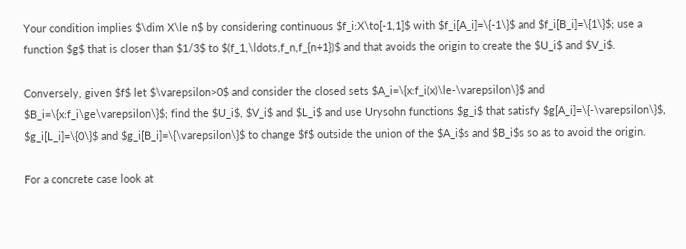Your condition implies $\dim X\le n$ by considering continuous $f_i:X\to[-1,1]$ with $f_i[A_i]=\{-1\}$ and $f_i[B_i]=\{1\}$; use a function $g$ that is closer than $1/3$ to $(f_1,\ldots,f_n,f_{n+1})$ and that avoids the origin to create the $U_i$ and $V_i$.

Conversely, given $f$ let $\varepsilon>0$ and consider the closed sets $A_i=\{x:f_i(x)\le-\varepsilon\}$ and $B_i=\{x:f_i\ge\varepsilon\}$; find the $U_i$, $V_i$ and $L_i$ and use Urysohn functions $g_i$ that satisfy $g[A_i]=\{-\varepsilon\}$, $g_i[L_i]=\{0\}$ and $g_i[B_i]=\{\varepsilon\}$ to change $f$ outside the union of the $A_i$s and $B_i$s so as to avoid the origin.

For a concrete case look at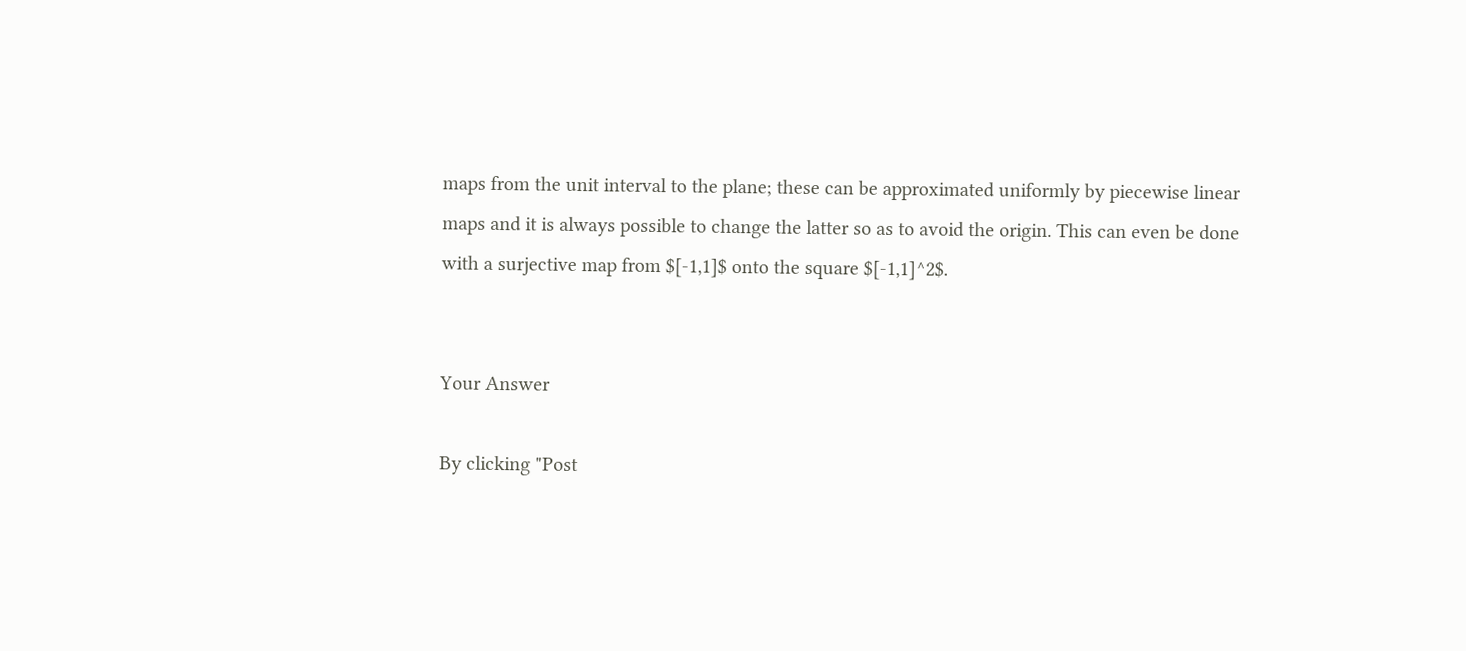maps from the unit interval to the plane; these can be approximated uniformly by piecewise linear maps and it is always possible to change the latter so as to avoid the origin. This can even be done with a surjective map from $[-1,1]$ onto the square $[-1,1]^2$.


Your Answer

By clicking "Post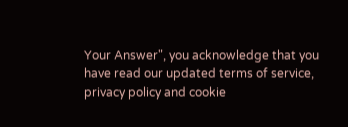Your Answer", you acknowledge that you have read our updated terms of service, privacy policy and cookie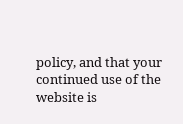policy, and that your continued use of the website is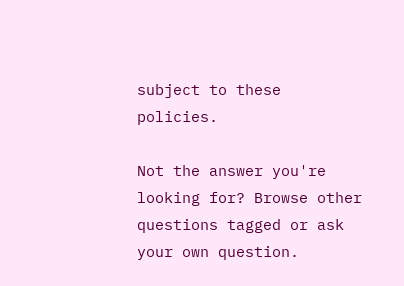subject to these policies.

Not the answer you're looking for? Browse other questions tagged or ask your own question.